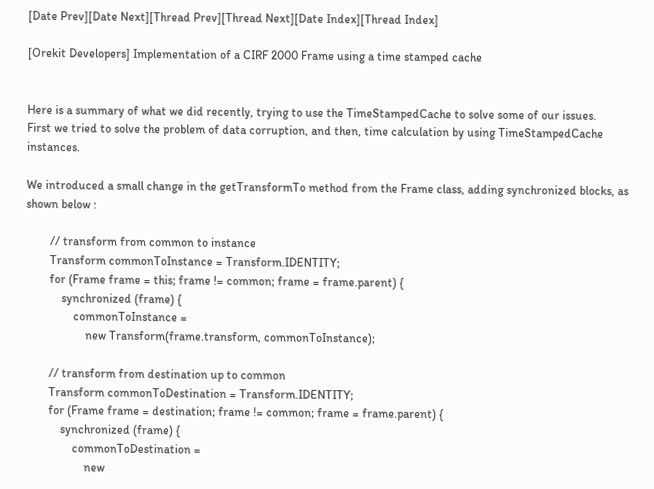[Date Prev][Date Next][Thread Prev][Thread Next][Date Index][Thread Index]

[Orekit Developers] Implementation of a CIRF 2000 Frame using a time stamped cache


Here is a summary of what we did recently, trying to use the TimeStampedCache to solve some of our issues.
First we tried to solve the problem of data corruption, and then, time calculation by using TimeStampedCache instances.

We introduced a small change in the getTransformTo method from the Frame class, adding synchronized blocks, as shown below :

        // transform from common to instance
        Transform commonToInstance = Transform.IDENTITY;
        for (Frame frame = this; frame != common; frame = frame.parent) {
            synchronized (frame) {
                commonToInstance =
                    new Transform(frame.transform, commonToInstance);

        // transform from destination up to common
        Transform commonToDestination = Transform.IDENTITY;
        for (Frame frame = destination; frame != common; frame = frame.parent) {
            synchronized (frame) {
                commonToDestination =
                    new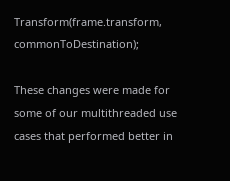Transform(frame.transform, commonToDestination);

These changes were made for some of our multithreaded use cases that performed better in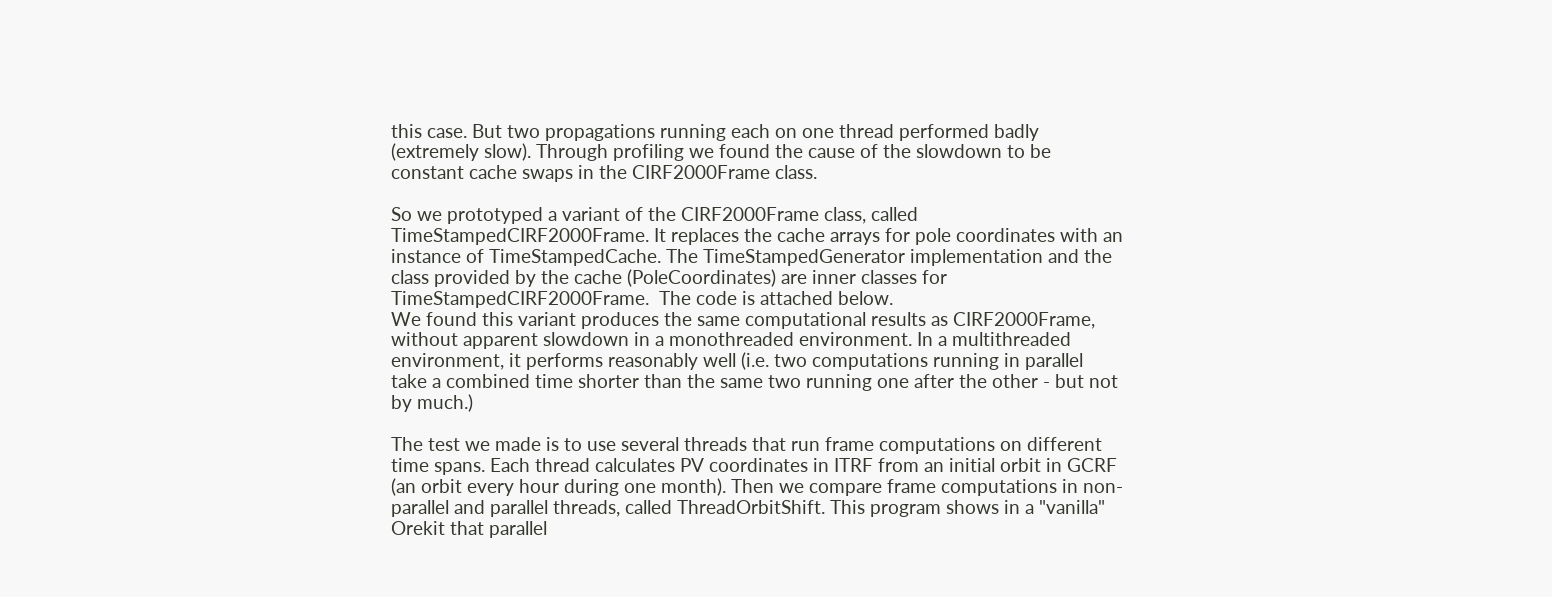this case. But two propagations running each on one thread performed badly (extremely slow). Through profiling we found the cause of the slowdown to be constant cache swaps in the CIRF2000Frame class.

So we prototyped a variant of the CIRF2000Frame class, called TimeStampedCIRF2000Frame. It replaces the cache arrays for pole coordinates with an instance of TimeStampedCache. The TimeStampedGenerator implementation and the class provided by the cache (PoleCoordinates) are inner classes for TimeStampedCIRF2000Frame.  The code is attached below.
We found this variant produces the same computational results as CIRF2000Frame, without apparent slowdown in a monothreaded environment. In a multithreaded environment, it performs reasonably well (i.e. two computations running in parallel take a combined time shorter than the same two running one after the other - but not by much.)

The test we made is to use several threads that run frame computations on different time spans. Each thread calculates PV coordinates in ITRF from an initial orbit in GCRF (an orbit every hour during one month). Then we compare frame computations in non-parallel and parallel threads, called ThreadOrbitShift. This program shows in a "vanilla" Orekit that parallel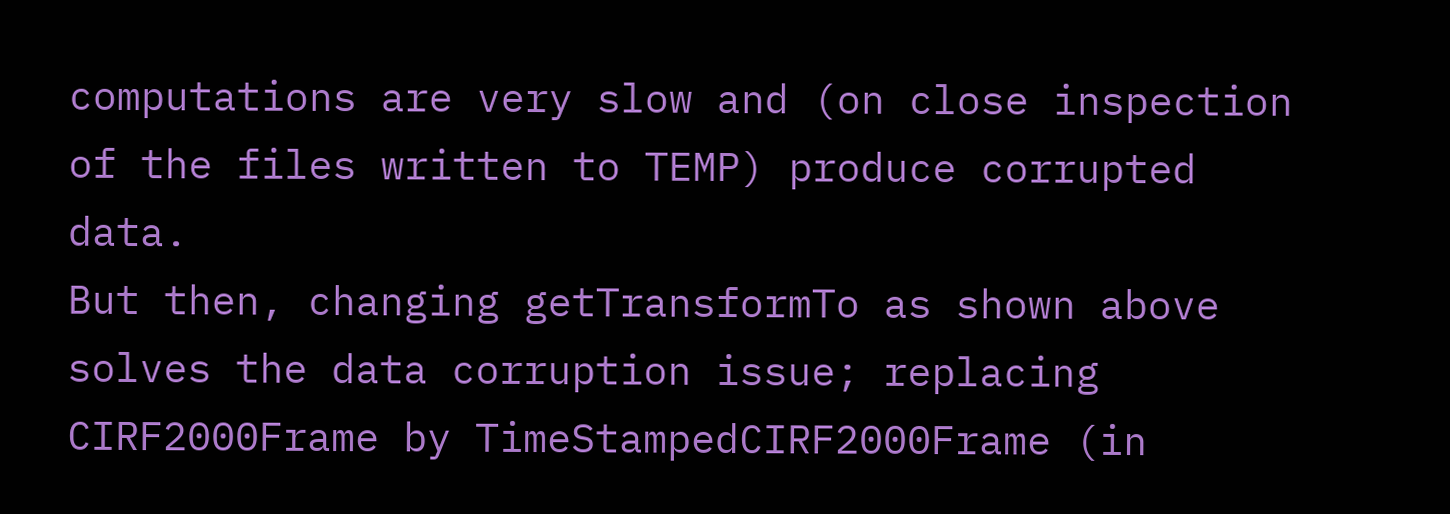computations are very slow and (on close inspection of the files written to TEMP) produce corrupted data.
But then, changing getTransformTo as shown above solves the data corruption issue; replacing CIRF2000Frame by TimeStampedCIRF2000Frame (in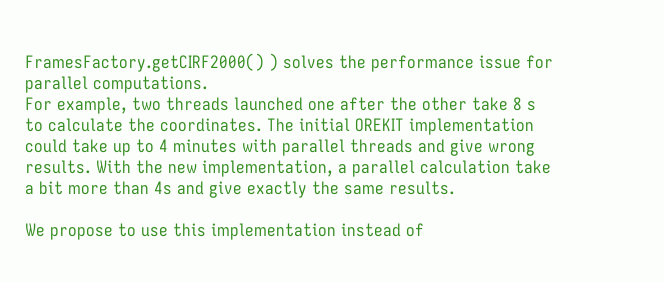FramesFactory.getCIRF2000() ) solves the performance issue for parallel computations.
For example, two threads launched one after the other take 8 s to calculate the coordinates. The initial OREKIT implementation could take up to 4 minutes with parallel threads and give wrong results. With the new implementation, a parallel calculation take a bit more than 4s and give exactly the same results.

We propose to use this implementation instead of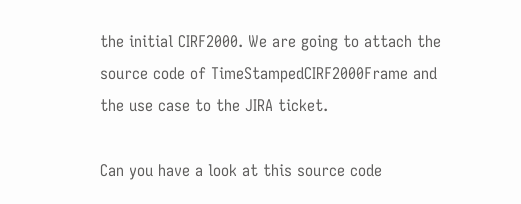the initial CIRF2000. We are going to attach the source code of TimeStampedCIRF2000Frame and the use case to the JIRA ticket.

Can you have a look at this source code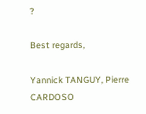?

Best regards,

Yannick TANGUY, Pierre CARDOSO